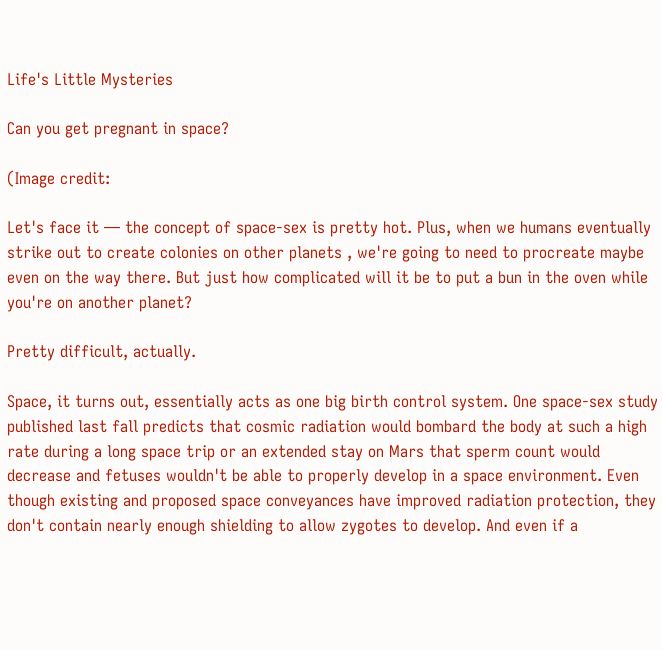Life's Little Mysteries

Can you get pregnant in space?

(Image credit:

Let's face it — the concept of space-sex is pretty hot. Plus, when we humans eventually strike out to create colonies on other planets , we're going to need to procreate maybe even on the way there. But just how complicated will it be to put a bun in the oven while you're on another planet?

Pretty difficult, actually.

Space, it turns out, essentially acts as one big birth control system. One space-sex study published last fall predicts that cosmic radiation would bombard the body at such a high rate during a long space trip or an extended stay on Mars that sperm count would decrease and fetuses wouldn't be able to properly develop in a space environment. Even though existing and proposed space conveyances have improved radiation protection, they don't contain nearly enough shielding to allow zygotes to develop. And even if a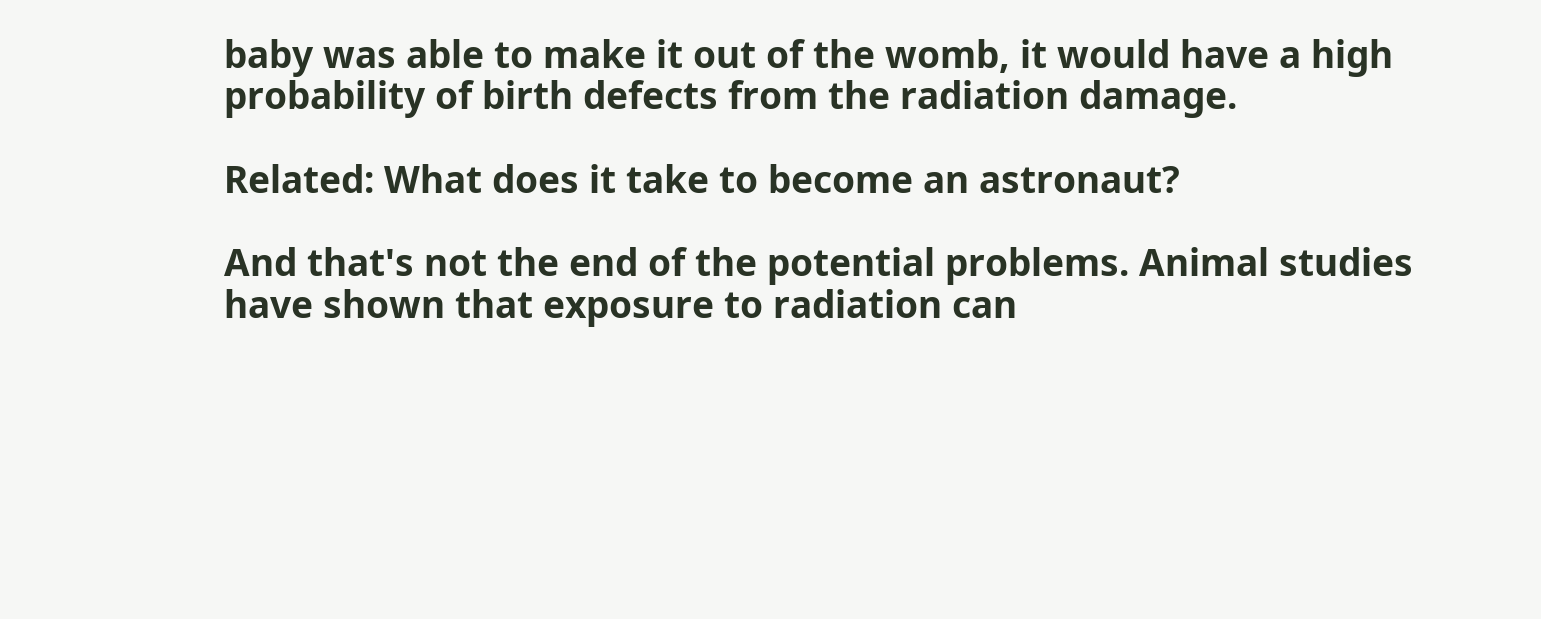baby was able to make it out of the womb, it would have a high probability of birth defects from the radiation damage.

Related: What does it take to become an astronaut?

And that's not the end of the potential problems. Animal studies have shown that exposure to radiation can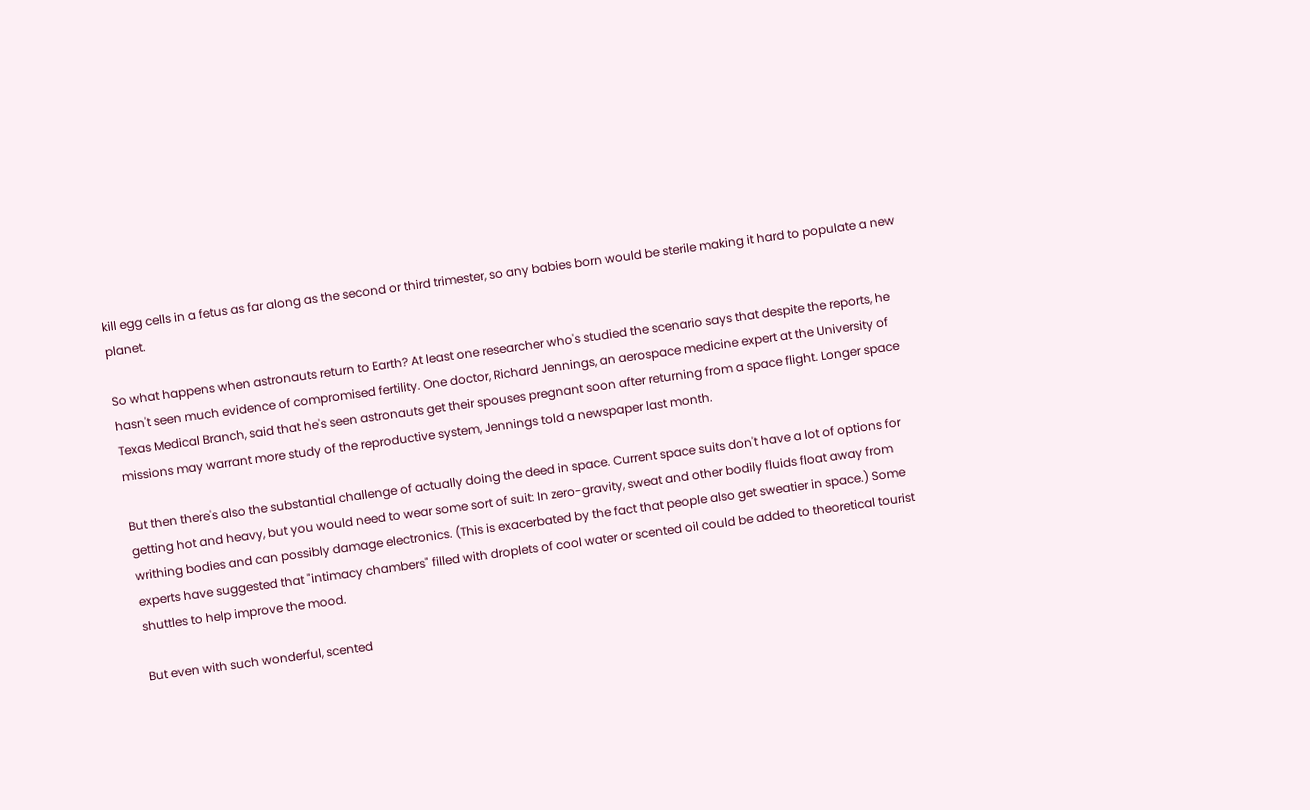kill egg cells in a fetus as far along as the second or third trimester, so any babies born would be sterile making it hard to populate a new planet.

So what happens when astronauts return to Earth? At least one researcher who's studied the scenario says that despite the reports, he hasn't seen much evidence of compromised fertility. One doctor, Richard Jennings, an aerospace medicine expert at the University of Texas Medical Branch, said that he's seen astronauts get their spouses pregnant soon after returning from a space flight. Longer space missions may warrant more study of the reproductive system, Jennings told a newspaper last month.

But then there's also the substantial challenge of actually doing the deed in space. Current space suits don't have a lot of options for getting hot and heavy, but you would need to wear some sort of suit: In zero-gravity, sweat and other bodily fluids float away from writhing bodies and can possibly damage electronics. (This is exacerbated by the fact that people also get sweatier in space.) Some experts have suggested that "intimacy chambers" filled with droplets of cool water or scented oil could be added to theoretical tourist shuttles to help improve the mood.

But even with such wonderful, scented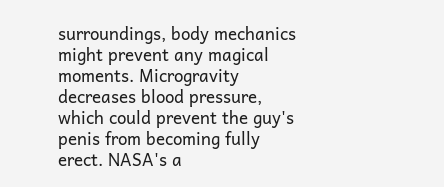surroundings, body mechanics might prevent any magical moments. Microgravity decreases blood pressure, which could prevent the guy's penis from becoming fully erect. NASA's a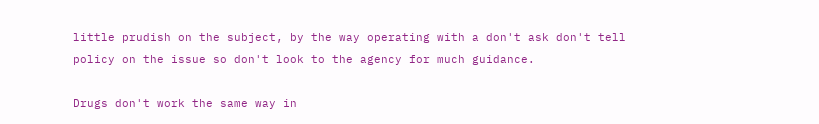little prudish on the subject, by the way operating with a don't ask don't tell policy on the issue so don't look to the agency for much guidance.

Drugs don't work the same way in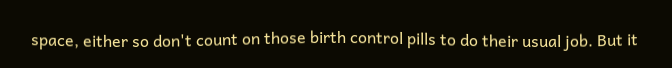space, either so don't count on those birth control pills to do their usual job. But it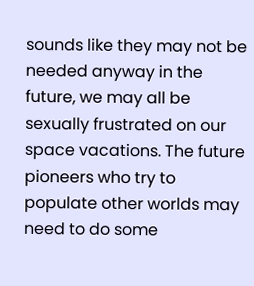sounds like they may not be needed anyway in the future, we may all be sexually frustrated on our space vacations. The future pioneers who try to populate other worlds may need to do some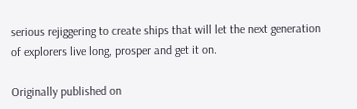serious rejiggering to create ships that will let the next generation of explorers live long, prosper and get it on.

Originally published on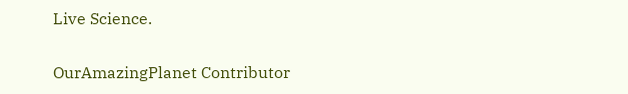Live Science.

OurAmazingPlanet Contributor